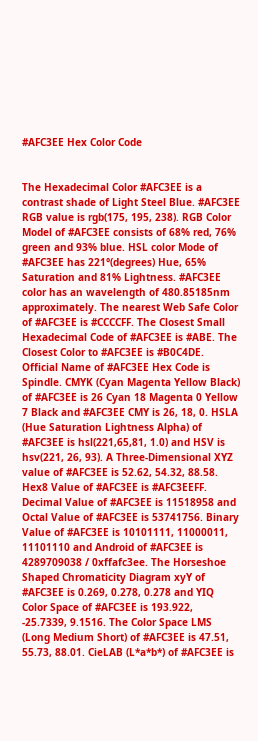#AFC3EE Hex Color Code


The Hexadecimal Color #AFC3EE is a contrast shade of Light Steel Blue. #AFC3EE RGB value is rgb(175, 195, 238). RGB Color Model of #AFC3EE consists of 68% red, 76% green and 93% blue. HSL color Mode of #AFC3EE has 221°(degrees) Hue, 65% Saturation and 81% Lightness. #AFC3EE color has an wavelength of 480.85185nm approximately. The nearest Web Safe Color of #AFC3EE is #CCCCFF. The Closest Small Hexadecimal Code of #AFC3EE is #ABE. The Closest Color to #AFC3EE is #B0C4DE. Official Name of #AFC3EE Hex Code is Spindle. CMYK (Cyan Magenta Yellow Black) of #AFC3EE is 26 Cyan 18 Magenta 0 Yellow 7 Black and #AFC3EE CMY is 26, 18, 0. HSLA (Hue Saturation Lightness Alpha) of #AFC3EE is hsl(221,65,81, 1.0) and HSV is hsv(221, 26, 93). A Three-Dimensional XYZ value of #AFC3EE is 52.62, 54.32, 88.58.
Hex8 Value of #AFC3EE is #AFC3EEFF. Decimal Value of #AFC3EE is 11518958 and Octal Value of #AFC3EE is 53741756. Binary Value of #AFC3EE is 10101111, 11000011, 11101110 and Android of #AFC3EE is 4289709038 / 0xffafc3ee. The Horseshoe Shaped Chromaticity Diagram xyY of #AFC3EE is 0.269, 0.278, 0.278 and YIQ Color Space of #AFC3EE is 193.922, -25.7339, 9.1516. The Color Space LMS (Long Medium Short) of #AFC3EE is 47.51, 55.73, 88.01. CieLAB (L*a*b*) of #AFC3EE is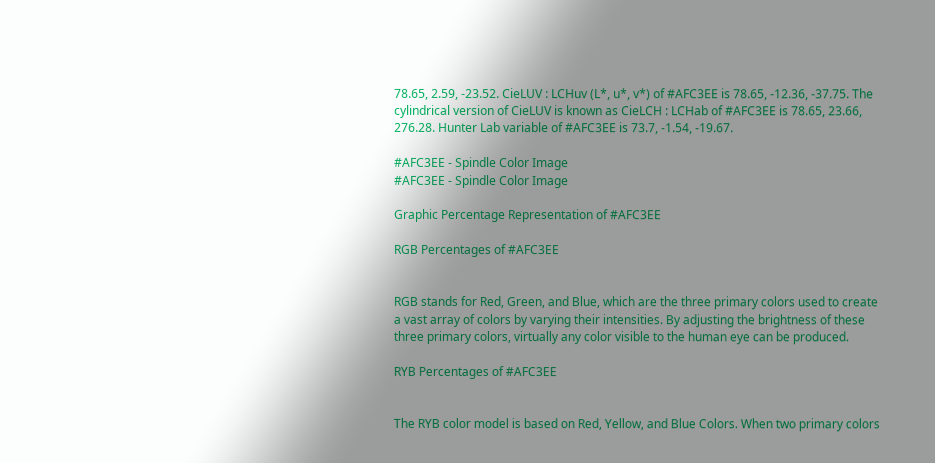78.65, 2.59, -23.52. CieLUV : LCHuv (L*, u*, v*) of #AFC3EE is 78.65, -12.36, -37.75. The cylindrical version of CieLUV is known as CieLCH : LCHab of #AFC3EE is 78.65, 23.66, 276.28. Hunter Lab variable of #AFC3EE is 73.7, -1.54, -19.67.

#AFC3EE - Spindle Color Image
#AFC3EE - Spindle Color Image

Graphic Percentage Representation of #AFC3EE

RGB Percentages of #AFC3EE


RGB stands for Red, Green, and Blue, which are the three primary colors used to create a vast array of colors by varying their intensities. By adjusting the brightness of these three primary colors, virtually any color visible to the human eye can be produced.

RYB Percentages of #AFC3EE


The RYB color model is based on Red, Yellow, and Blue Colors. When two primary colors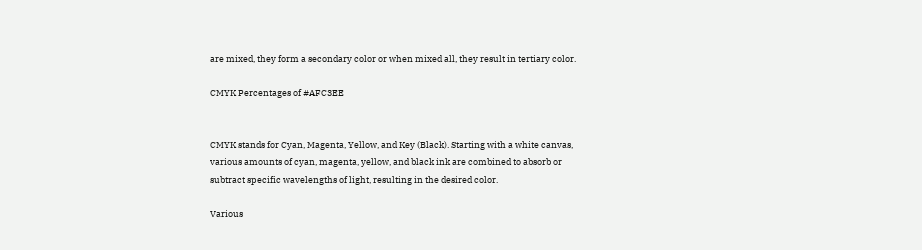are mixed, they form a secondary color or when mixed all, they result in tertiary color.

CMYK Percentages of #AFC3EE


CMYK stands for Cyan, Magenta, Yellow, and Key (Black). Starting with a white canvas, various amounts of cyan, magenta, yellow, and black ink are combined to absorb or subtract specific wavelengths of light, resulting in the desired color.

Various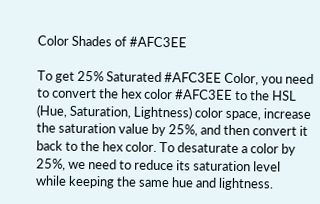Color Shades of #AFC3EE

To get 25% Saturated #AFC3EE Color, you need to convert the hex color #AFC3EE to the HSL (Hue, Saturation, Lightness) color space, increase the saturation value by 25%, and then convert it back to the hex color. To desaturate a color by 25%, we need to reduce its saturation level while keeping the same hue and lightness.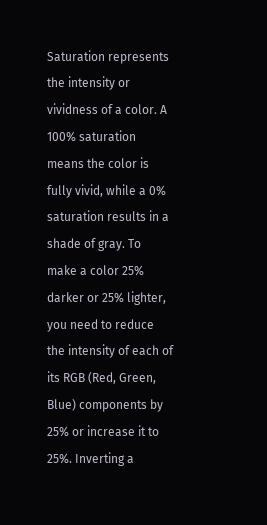Saturation represents the intensity or vividness of a color. A 100% saturation means the color is fully vivid, while a 0% saturation results in a shade of gray. To make a color 25% darker or 25% lighter, you need to reduce the intensity of each of its RGB (Red, Green, Blue) components by 25% or increase it to 25%. Inverting a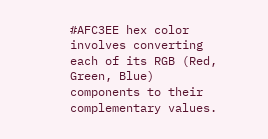#AFC3EE hex color involves converting each of its RGB (Red, Green, Blue) components to their complementary values.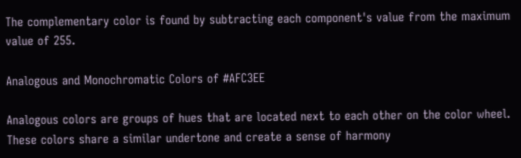The complementary color is found by subtracting each component's value from the maximum value of 255.

Analogous and Monochromatic Colors of #AFC3EE

Analogous colors are groups of hues that are located next to each other on the color wheel. These colors share a similar undertone and create a sense of harmony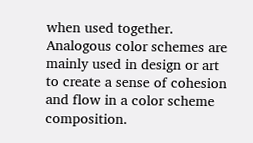when used together. Analogous color schemes are mainly used in design or art to create a sense of cohesion and flow in a color scheme composition.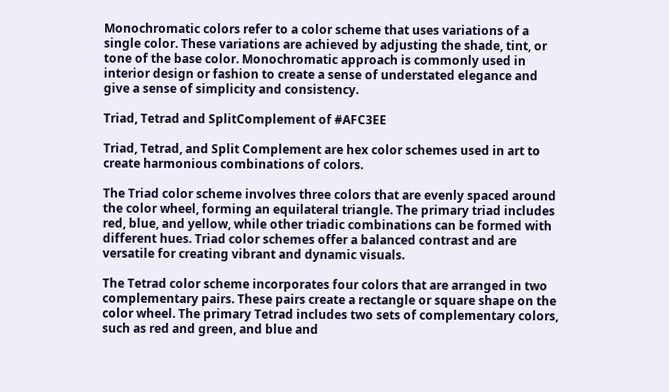Monochromatic colors refer to a color scheme that uses variations of a single color. These variations are achieved by adjusting the shade, tint, or tone of the base color. Monochromatic approach is commonly used in interior design or fashion to create a sense of understated elegance and give a sense of simplicity and consistency.

Triad, Tetrad and SplitComplement of #AFC3EE

Triad, Tetrad, and Split Complement are hex color schemes used in art to create harmonious combinations of colors.

The Triad color scheme involves three colors that are evenly spaced around the color wheel, forming an equilateral triangle. The primary triad includes red, blue, and yellow, while other triadic combinations can be formed with different hues. Triad color schemes offer a balanced contrast and are versatile for creating vibrant and dynamic visuals.

The Tetrad color scheme incorporates four colors that are arranged in two complementary pairs. These pairs create a rectangle or square shape on the color wheel. The primary Tetrad includes two sets of complementary colors, such as red and green, and blue and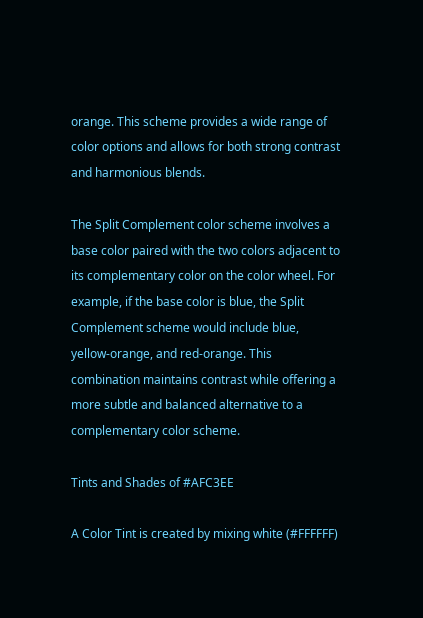orange. This scheme provides a wide range of color options and allows for both strong contrast and harmonious blends.

The Split Complement color scheme involves a base color paired with the two colors adjacent to its complementary color on the color wheel. For example, if the base color is blue, the Split Complement scheme would include blue, yellow-orange, and red-orange. This combination maintains contrast while offering a more subtle and balanced alternative to a complementary color scheme.

Tints and Shades of #AFC3EE

A Color Tint is created by mixing white (#FFFFFF)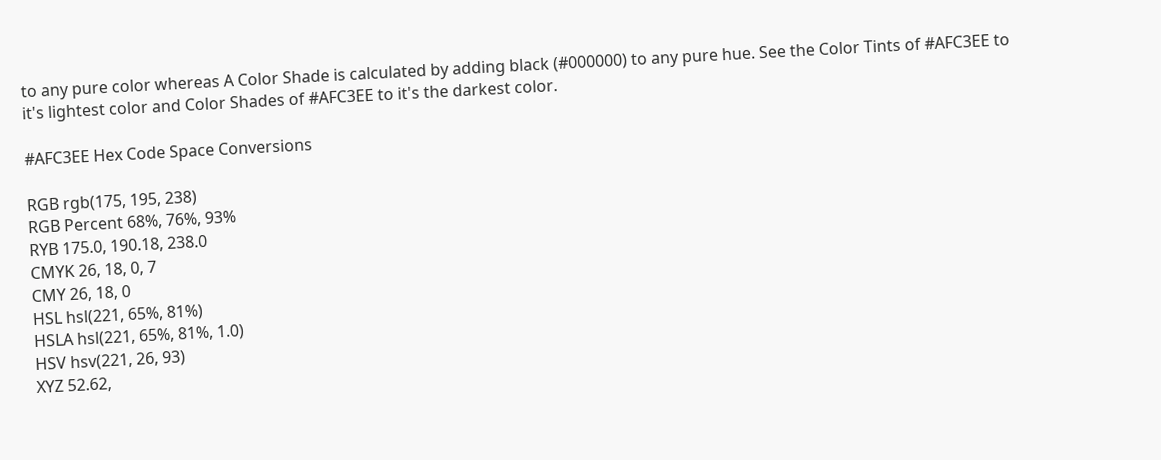to any pure color whereas A Color Shade is calculated by adding black (#000000) to any pure hue. See the Color Tints of #AFC3EE to it's lightest color and Color Shades of #AFC3EE to it's the darkest color.

#AFC3EE Hex Code Space Conversions

RGB rgb(175, 195, 238)
RGB Percent 68%, 76%, 93%
RYB 175.0, 190.18, 238.0
CMYK 26, 18, 0, 7
CMY 26, 18, 0
HSL hsl(221, 65%, 81%)
HSLA hsl(221, 65%, 81%, 1.0)
HSV hsv(221, 26, 93)
XYZ 52.62,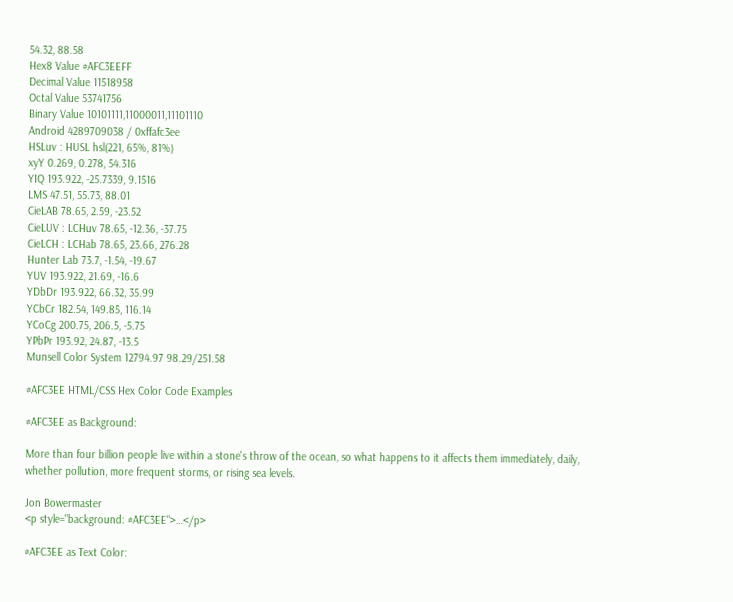54.32, 88.58
Hex8 Value #AFC3EEFF
Decimal Value 11518958
Octal Value 53741756
Binary Value 10101111,11000011,11101110
Android 4289709038 / 0xffafc3ee
HSLuv : HUSL hsl(221, 65%, 81%)
xyY 0.269, 0.278, 54.316
YIQ 193.922, -25.7339, 9.1516
LMS 47.51, 55.73, 88.01
CieLAB 78.65, 2.59, -23.52
CieLUV : LCHuv 78.65, -12.36, -37.75
CieLCH : LCHab 78.65, 23.66, 276.28
Hunter Lab 73.7, -1.54, -19.67
YUV 193.922, 21.69, -16.6
YDbDr 193.922, 66.32, 35.99
YCbCr 182.54, 149.85, 116.14
YCoCg 200.75, 206.5, -5.75
YPbPr 193.92, 24.87, -13.5
Munsell Color System 12794.97 98.29/251.58

#AFC3EE HTML/CSS Hex Color Code Examples

#AFC3EE as Background:

More than four billion people live within a stone's throw of the ocean, so what happens to it affects them immediately, daily, whether pollution, more frequent storms, or rising sea levels.

Jon Bowermaster
<p style="background: #AFC3EE">…</p>

#AFC3EE as Text Color: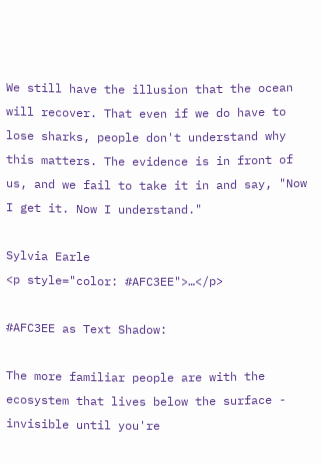We still have the illusion that the ocean will recover. That even if we do have to lose sharks, people don't understand why this matters. The evidence is in front of us, and we fail to take it in and say, "Now I get it. Now I understand."

Sylvia Earle
<p style="color: #AFC3EE">…</p>

#AFC3EE as Text Shadow:

The more familiar people are with the ecosystem that lives below the surface - invisible until you're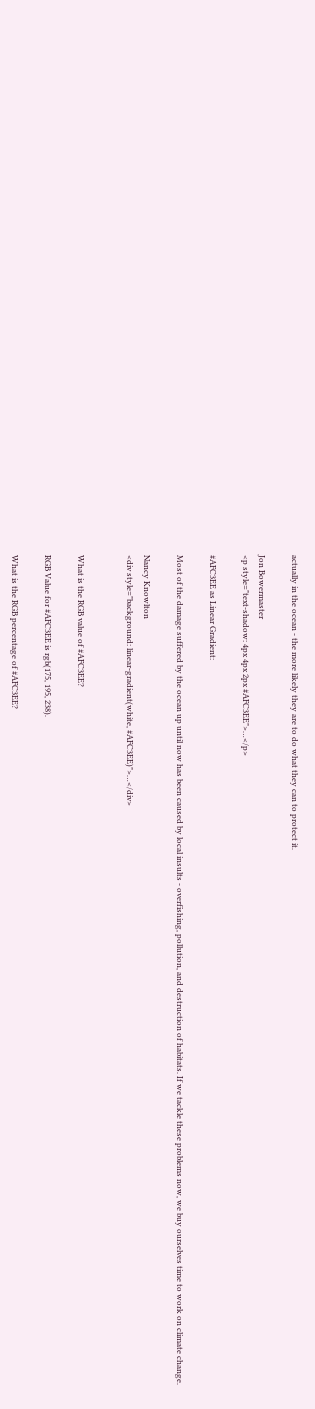actually in the ocean - the more likely they are to do what they can to protect it.

Jon Bowermaster
<p style="text-shadow: 4px 4px 2px #AFC3EE">…</p>

#AFC3EE as Linear Gradient:

Most of the damage suffered by the ocean up until now has been caused by local insults - overfishing, pollution, and destruction of habitats. If we tackle these problems now, we buy ourselves time to work on climate change.

Nancy Knowlton
<div style="background: linear-gradient(white, #AFC3EE)">…</div>


What is the RGB value of #AFC3EE?

RGB Value for #AFC3EE is rgb(175, 195, 238).

What is the RGB percentage of #AFC3EE?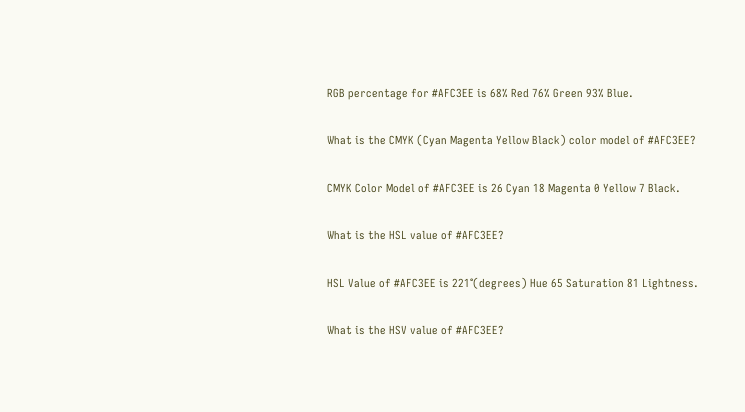RGB percentage for #AFC3EE is 68% Red 76% Green 93% Blue.

What is the CMYK (Cyan Magenta Yellow Black) color model of #AFC3EE?

CMYK Color Model of #AFC3EE is 26 Cyan 18 Magenta 0 Yellow 7 Black.

What is the HSL value of #AFC3EE?

HSL Value of #AFC3EE is 221°(degrees) Hue 65 Saturation 81 Lightness.

What is the HSV value of #AFC3EE?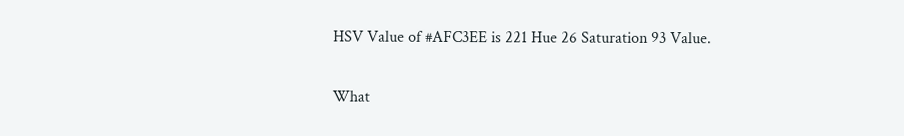HSV Value of #AFC3EE is 221 Hue 26 Saturation 93 Value.

What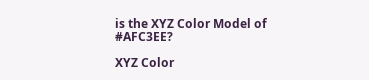is the XYZ Color Model of #AFC3EE?

XYZ Color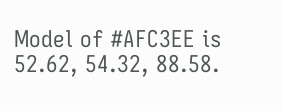Model of #AFC3EE is 52.62, 54.32, 88.58.